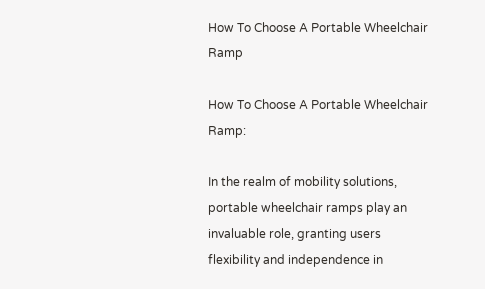How To Choose A Portable Wheelchair Ramp

How To Choose A Portable Wheelchair Ramp:

In the realm of mobility solutions, portable wheelchair ramps play an invaluable role, granting users flexibility and independence in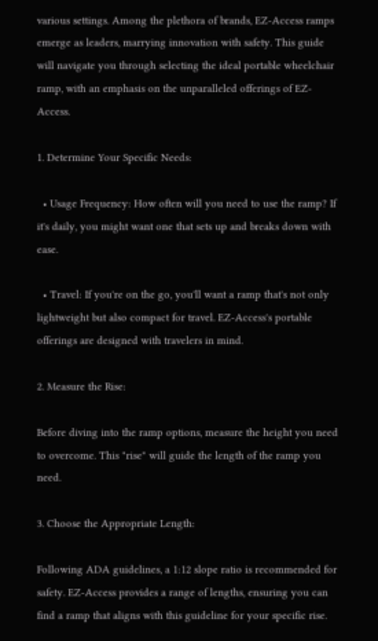various settings. Among the plethora of brands, EZ-Access ramps emerge as leaders, marrying innovation with safety. This guide will navigate you through selecting the ideal portable wheelchair ramp, with an emphasis on the unparalleled offerings of EZ-Access.

1. Determine Your Specific Needs:

  • Usage Frequency: How often will you need to use the ramp? If it's daily, you might want one that sets up and breaks down with ease.

  • Travel: If you're on the go, you'll want a ramp that's not only lightweight but also compact for travel. EZ-Access's portable offerings are designed with travelers in mind.

2. Measure the Rise:

Before diving into the ramp options, measure the height you need to overcome. This "rise" will guide the length of the ramp you need.

3. Choose the Appropriate Length:

Following ADA guidelines, a 1:12 slope ratio is recommended for safety. EZ-Access provides a range of lengths, ensuring you can find a ramp that aligns with this guideline for your specific rise.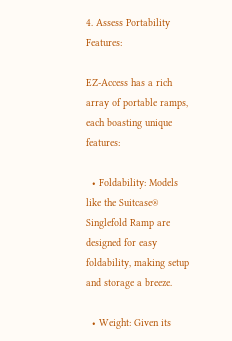4. Assess Portability Features:

EZ-Access has a rich array of portable ramps, each boasting unique features:

  • Foldability: Models like the Suitcase® Singlefold Ramp are designed for easy foldability, making setup and storage a breeze.

  • Weight: Given its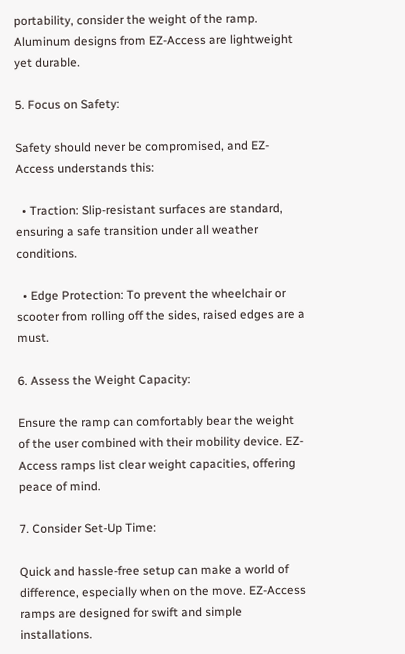portability, consider the weight of the ramp. Aluminum designs from EZ-Access are lightweight yet durable.

5. Focus on Safety:

Safety should never be compromised, and EZ-Access understands this:

  • Traction: Slip-resistant surfaces are standard, ensuring a safe transition under all weather conditions.

  • Edge Protection: To prevent the wheelchair or scooter from rolling off the sides, raised edges are a must.

6. Assess the Weight Capacity:

Ensure the ramp can comfortably bear the weight of the user combined with their mobility device. EZ-Access ramps list clear weight capacities, offering peace of mind.

7. Consider Set-Up Time:

Quick and hassle-free setup can make a world of difference, especially when on the move. EZ-Access ramps are designed for swift and simple installations.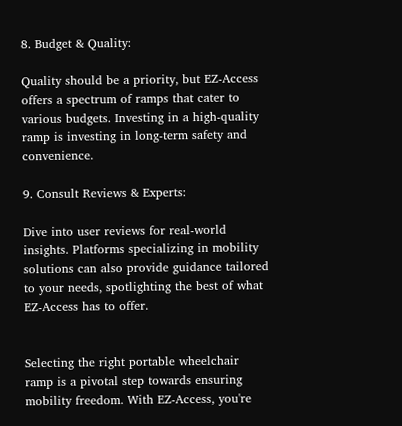8. Budget & Quality:

Quality should be a priority, but EZ-Access offers a spectrum of ramps that cater to various budgets. Investing in a high-quality ramp is investing in long-term safety and convenience.

9. Consult Reviews & Experts:

Dive into user reviews for real-world insights. Platforms specializing in mobility solutions can also provide guidance tailored to your needs, spotlighting the best of what EZ-Access has to offer.


Selecting the right portable wheelchair ramp is a pivotal step towards ensuring mobility freedom. With EZ-Access, you're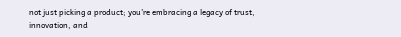not just picking a product; you're embracing a legacy of trust, innovation, and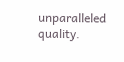unparalleled quality.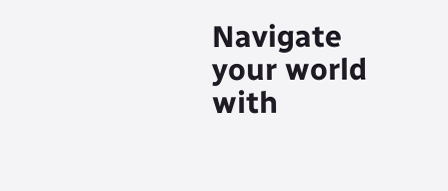Navigate your world with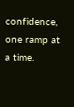confidence, one ramp at a time.